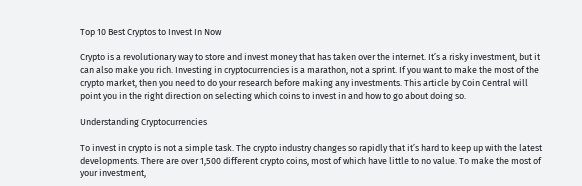Top 10 Best Cryptos to Invest In Now

Crypto is a revolutionary way to store and invest money that has taken over the internet. It’s a risky investment, but it can also make you rich. Investing in cryptocurrencies is a marathon, not a sprint. If you want to make the most of the crypto market, then you need to do your research before making any investments. This article by Coin Central will point you in the right direction on selecting which coins to invest in and how to go about doing so.

Understanding Cryptocurrencies

To invest in crypto is not a simple task. The crypto industry changes so rapidly that it’s hard to keep up with the latest developments. There are over 1,500 different crypto coins, most of which have little to no value. To make the most of your investment,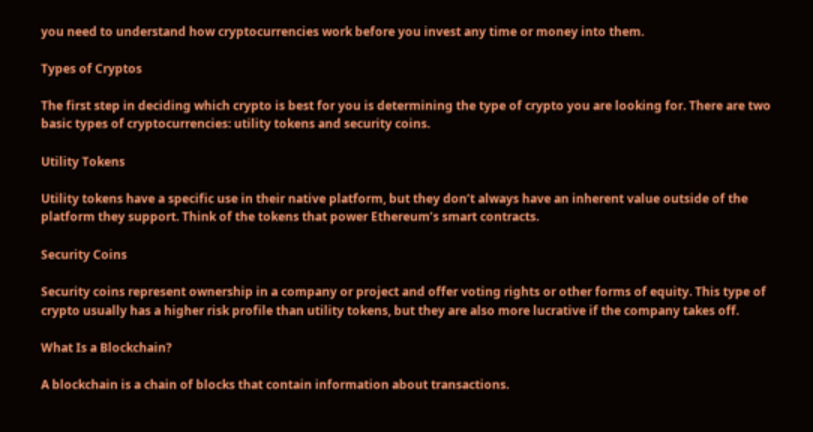you need to understand how cryptocurrencies work before you invest any time or money into them.

Types of Cryptos

The first step in deciding which crypto is best for you is determining the type of crypto you are looking for. There are two basic types of cryptocurrencies: utility tokens and security coins.

Utility Tokens

Utility tokens have a specific use in their native platform, but they don’t always have an inherent value outside of the platform they support. Think of the tokens that power Ethereum’s smart contracts.

Security Coins

Security coins represent ownership in a company or project and offer voting rights or other forms of equity. This type of crypto usually has a higher risk profile than utility tokens, but they are also more lucrative if the company takes off.

What Is a Blockchain?

A blockchain is a chain of blocks that contain information about transactions.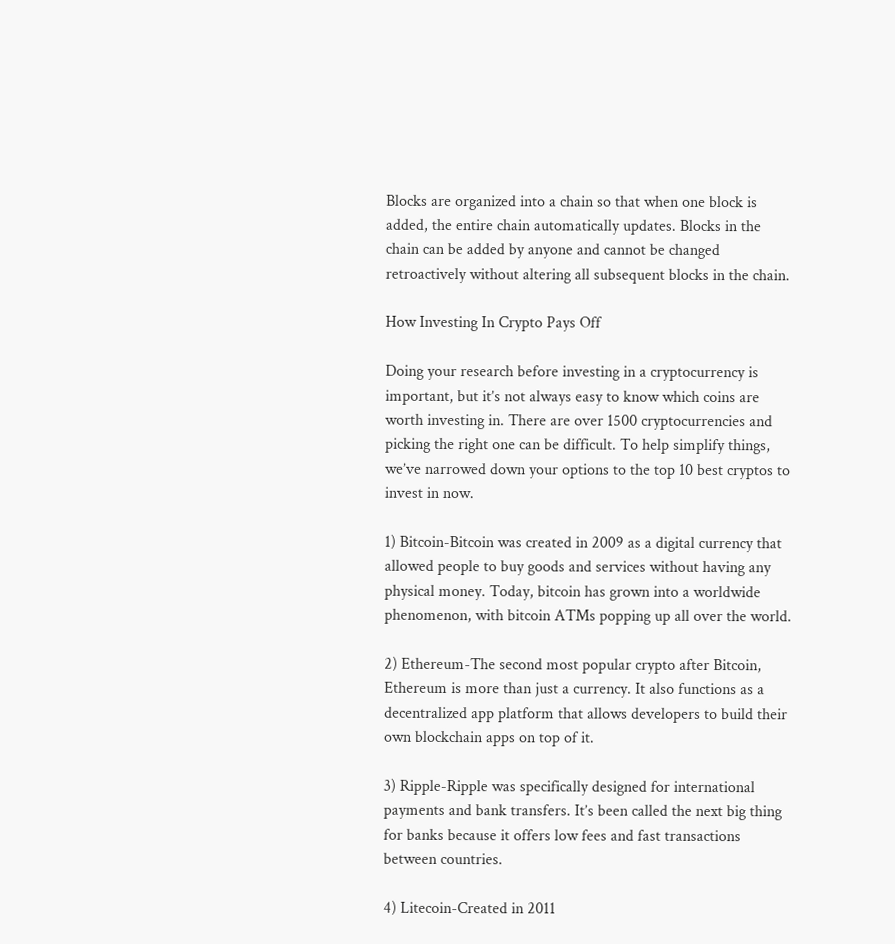Blocks are organized into a chain so that when one block is added, the entire chain automatically updates. Blocks in the chain can be added by anyone and cannot be changed retroactively without altering all subsequent blocks in the chain.

How Investing In Crypto Pays Off

Doing your research before investing in a cryptocurrency is important, but it’s not always easy to know which coins are worth investing in. There are over 1500 cryptocurrencies and picking the right one can be difficult. To help simplify things, we’ve narrowed down your options to the top 10 best cryptos to invest in now.

1) Bitcoin-Bitcoin was created in 2009 as a digital currency that allowed people to buy goods and services without having any physical money. Today, bitcoin has grown into a worldwide phenomenon, with bitcoin ATMs popping up all over the world.

2) Ethereum-The second most popular crypto after Bitcoin, Ethereum is more than just a currency. It also functions as a decentralized app platform that allows developers to build their own blockchain apps on top of it.

3) Ripple-Ripple was specifically designed for international payments and bank transfers. It’s been called the next big thing for banks because it offers low fees and fast transactions between countries.

4) Litecoin-Created in 2011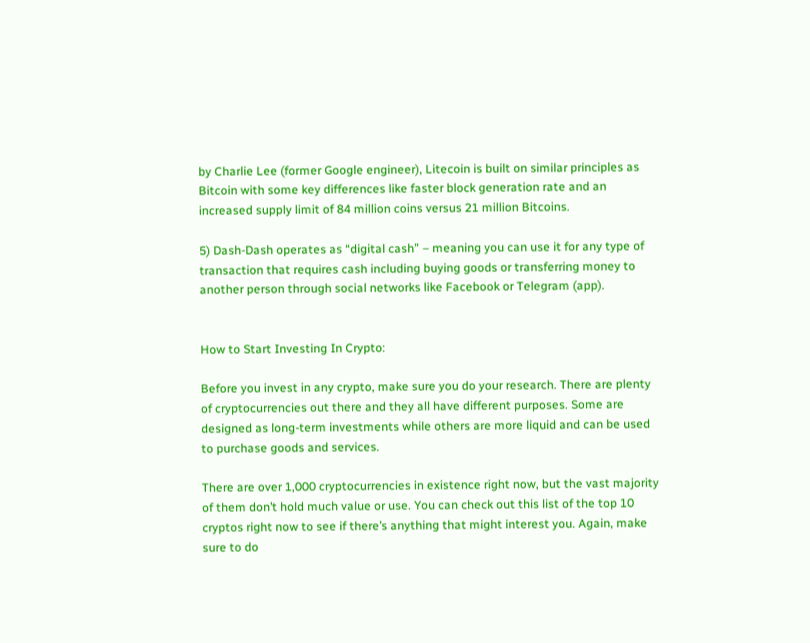by Charlie Lee (former Google engineer), Litecoin is built on similar principles as Bitcoin with some key differences like faster block generation rate and an increased supply limit of 84 million coins versus 21 million Bitcoins.

5) Dash-Dash operates as “digital cash” – meaning you can use it for any type of transaction that requires cash including buying goods or transferring money to another person through social networks like Facebook or Telegram (app).


How to Start Investing In Crypto:

Before you invest in any crypto, make sure you do your research. There are plenty of cryptocurrencies out there and they all have different purposes. Some are designed as long-term investments while others are more liquid and can be used to purchase goods and services.

There are over 1,000 cryptocurrencies in existence right now, but the vast majority of them don’t hold much value or use. You can check out this list of the top 10 cryptos right now to see if there’s anything that might interest you. Again, make sure to do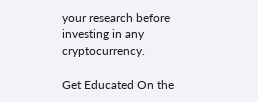your research before investing in any cryptocurrency.

Get Educated On the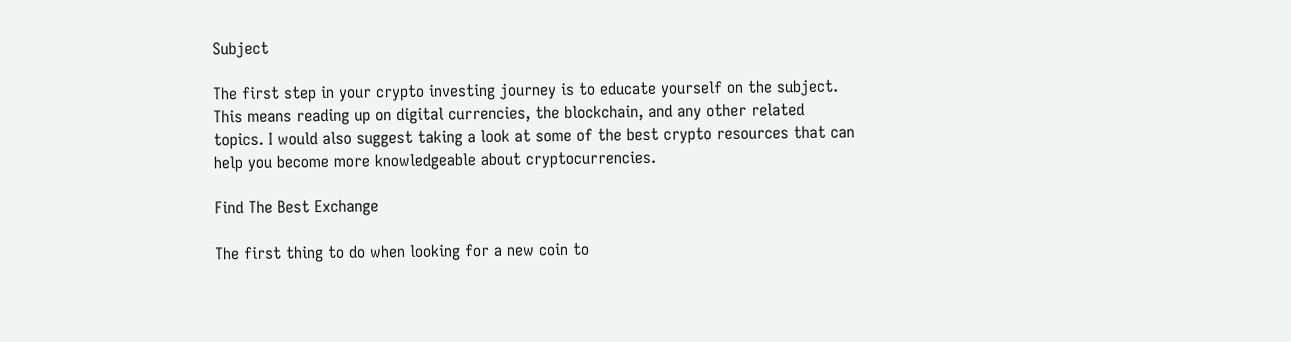Subject

The first step in your crypto investing journey is to educate yourself on the subject. This means reading up on digital currencies, the blockchain, and any other related topics. I would also suggest taking a look at some of the best crypto resources that can help you become more knowledgeable about cryptocurrencies.

Find The Best Exchange

The first thing to do when looking for a new coin to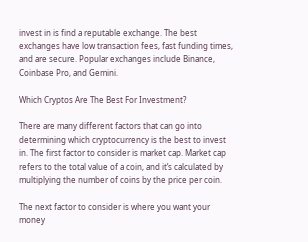invest in is find a reputable exchange. The best exchanges have low transaction fees, fast funding times, and are secure. Popular exchanges include Binance, Coinbase Pro, and Gemini.

Which Cryptos Are The Best For Investment?

There are many different factors that can go into determining which cryptocurrency is the best to invest in. The first factor to consider is market cap. Market cap refers to the total value of a coin, and it’s calculated by multiplying the number of coins by the price per coin.

The next factor to consider is where you want your money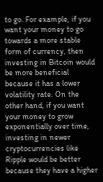to go. For example, if you want your money to go towards a more stable form of currency, then investing in Bitcoin would be more beneficial because it has a lower volatility rate. On the other hand, if you want your money to grow exponentially over time, investing in newer cryptocurrencies like Ripple would be better because they have a higher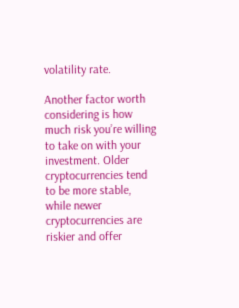volatility rate.

Another factor worth considering is how much risk you’re willing to take on with your investment. Older cryptocurrencies tend to be more stable, while newer cryptocurrencies are riskier and offer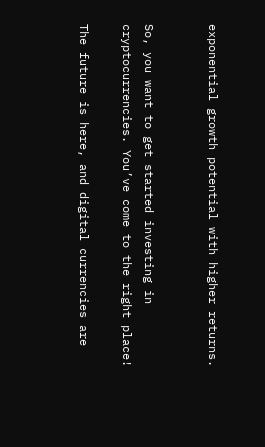exponential growth potential with higher returns.


So, you want to get started investing in cryptocurrencies. You’ve come to the right place!

The future is here, and digital currencies are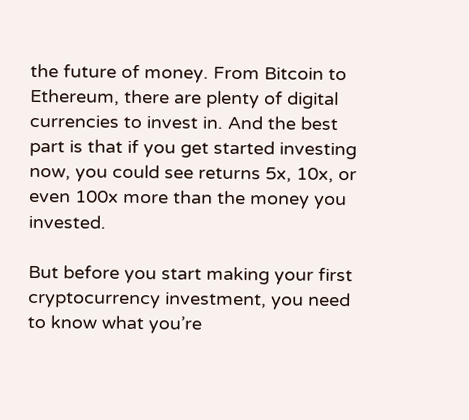the future of money. From Bitcoin to Ethereum, there are plenty of digital currencies to invest in. And the best part is that if you get started investing now, you could see returns 5x, 10x, or even 100x more than the money you invested.

But before you start making your first cryptocurrency investment, you need to know what you’re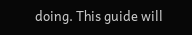doing. This guide will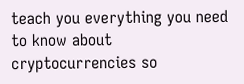teach you everything you need to know about cryptocurrencies so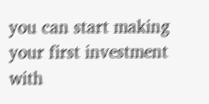you can start making your first investment with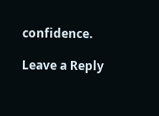confidence.

Leave a Reply